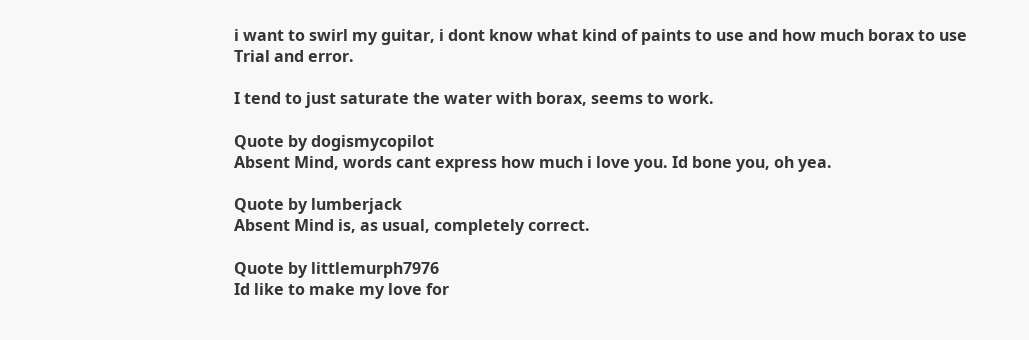i want to swirl my guitar, i dont know what kind of paints to use and how much borax to use
Trial and error.

I tend to just saturate the water with borax, seems to work.

Quote by dogismycopilot
Absent Mind, words cant express how much i love you. Id bone you, oh yea.

Quote by lumberjack
Absent Mind is, as usual, completely correct.

Quote by littlemurph7976
Id like to make my love for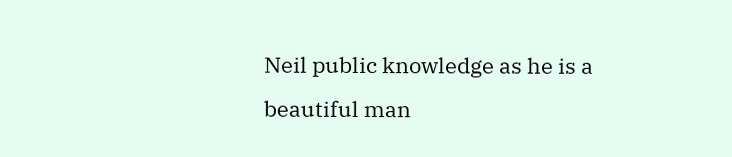Neil public knowledge as he is a beautiful man